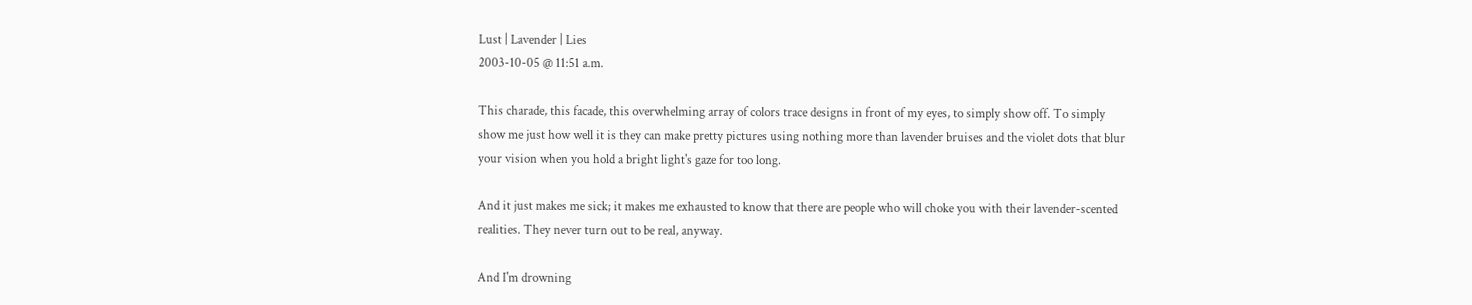Lust | Lavender | Lies
2003-10-05 @ 11:51 a.m.

This charade, this facade, this overwhelming array of colors trace designs in front of my eyes, to simply show off. To simply show me just how well it is they can make pretty pictures using nothing more than lavender bruises and the violet dots that blur your vision when you hold a bright light's gaze for too long.

And it just makes me sick; it makes me exhausted to know that there are people who will choke you with their lavender-scented realities. They never turn out to be real, anyway.

And I'm drowning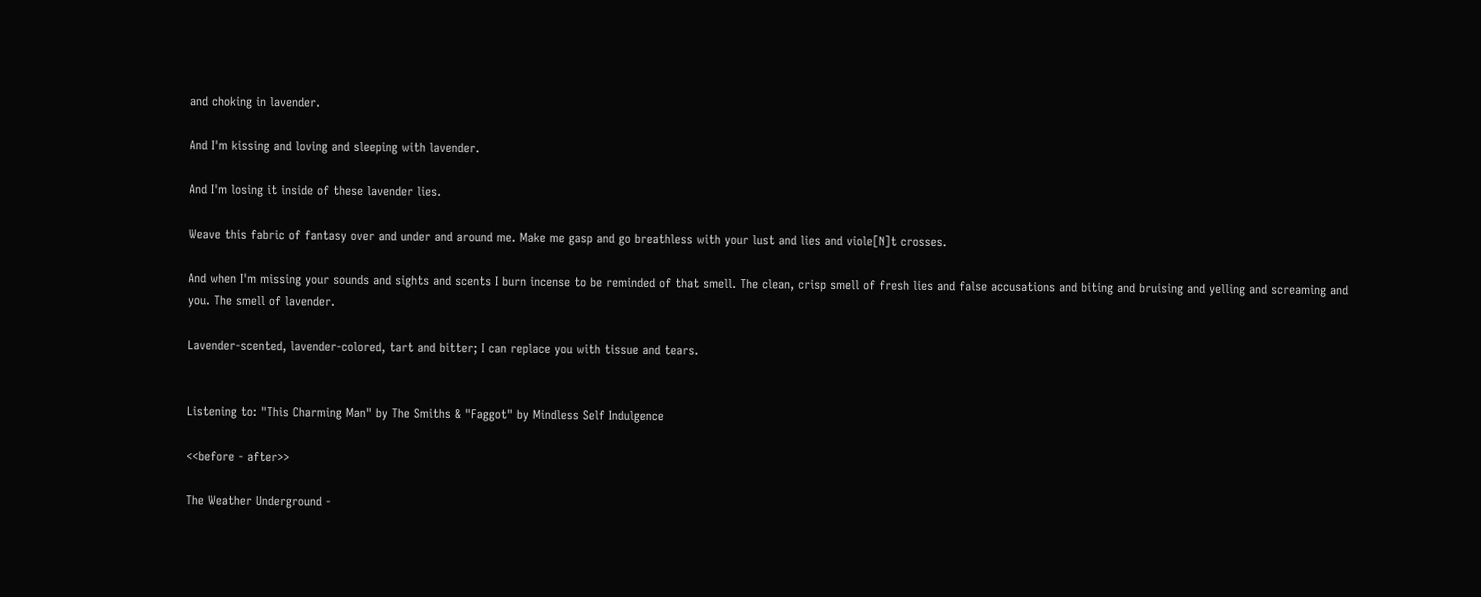and choking in lavender.

And I'm kissing and loving and sleeping with lavender.

And I'm losing it inside of these lavender lies.

Weave this fabric of fantasy over and under and around me. Make me gasp and go breathless with your lust and lies and viole[N]t crosses.

And when I'm missing your sounds and sights and scents I burn incense to be reminded of that smell. The clean, crisp smell of fresh lies and false accusations and biting and bruising and yelling and screaming and you. The smell of lavender.

Lavender-scented, lavender-colored, tart and bitter; I can replace you with tissue and tears.


Listening to: "This Charming Man" by The Smiths & "Faggot" by Mindless Self Indulgence

<<before - after>>

The Weather Underground -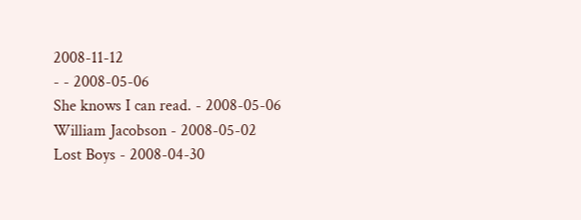2008-11-12
- - 2008-05-06
She knows I can read. - 2008-05-06
William Jacobson - 2008-05-02
Lost Boys - 2008-04-30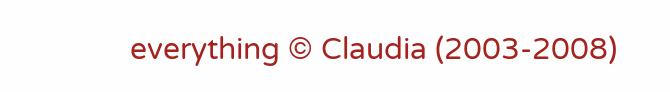everything © Claudia (2003-2008)